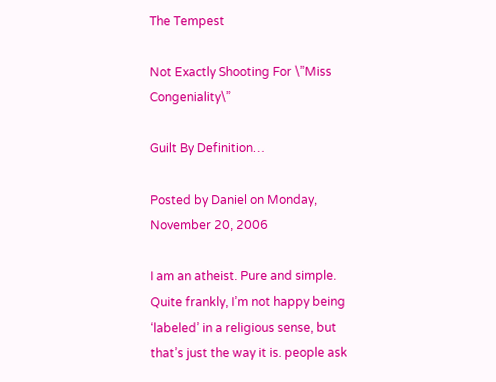The Tempest

Not Exactly Shooting For \”Miss Congeniality\”

Guilt By Definition…

Posted by Daniel on Monday, November 20, 2006

I am an atheist. Pure and simple. Quite frankly, I’m not happy being ‘labeled’ in a religious sense, but that’s just the way it is. people ask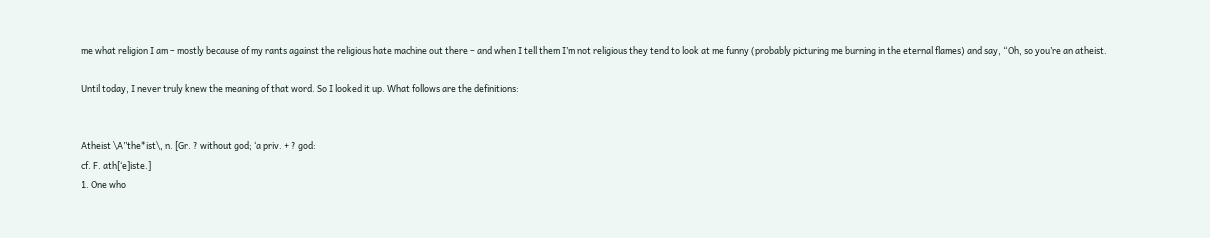me what religion I am – mostly because of my rants against the religious hate machine out there – and when I tell them I’m not religious they tend to look at me funny (probably picturing me burning in the eternal flames) and say, “Oh, so you’re an atheist.

Until today, I never truly knew the meaning of that word. So I looked it up. What follows are the definitions:


Atheist \A”the*ist\, n. [Gr. ? without god; ‘a priv. + ? god:
cf. F. ath[‘e]iste.]
1. One who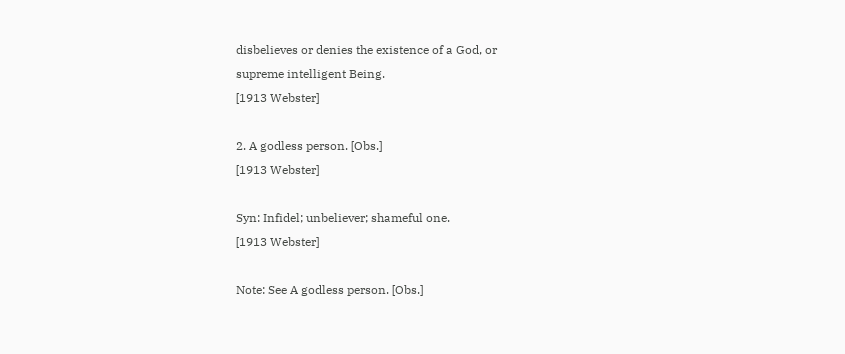disbelieves or denies the existence of a God, or
supreme intelligent Being.
[1913 Webster]

2. A godless person. [Obs.]
[1913 Webster]

Syn: Infidel; unbeliever; shameful one.
[1913 Webster]

Note: See A godless person. [Obs.]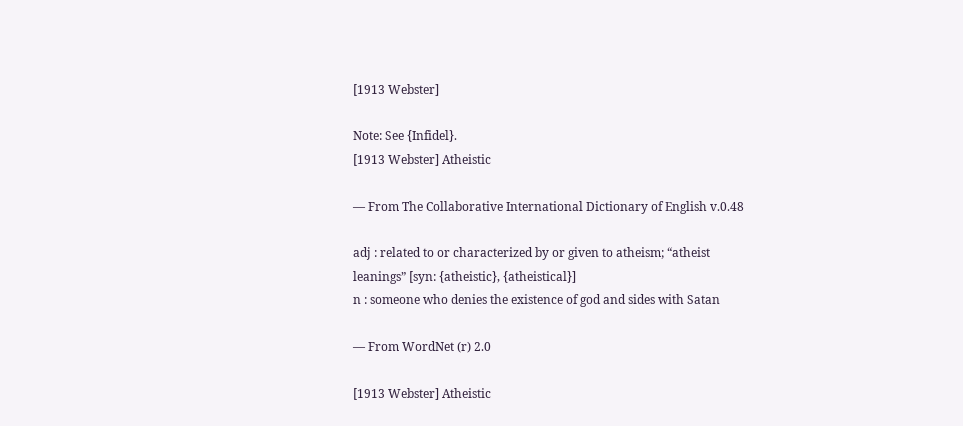[1913 Webster]

Note: See {Infidel}.
[1913 Webster] Atheistic

— From The Collaborative International Dictionary of English v.0.48

adj : related to or characterized by or given to atheism; “atheist
leanings” [syn: {atheistic}, {atheistical}]
n : someone who denies the existence of god and sides with Satan

— From WordNet (r) 2.0

[1913 Webster] Atheistic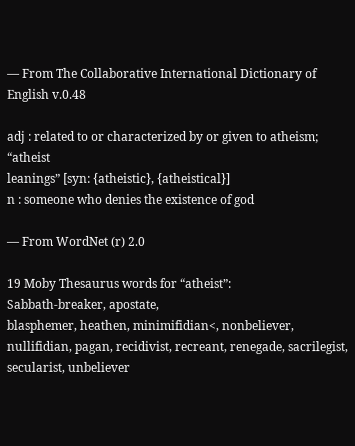— From The Collaborative International Dictionary of English v.0.48

adj : related to or characterized by or given to atheism; “atheist
leanings” [syn: {atheistic}, {atheistical}]
n : someone who denies the existence of god

— From WordNet (r) 2.0

19 Moby Thesaurus words for “atheist”:
Sabbath-breaker, apostate,
blasphemer, heathen, minimifidian<, nonbeliever,
nullifidian, pagan, recidivist, recreant, renegade, sacrilegist,
secularist, unbeliever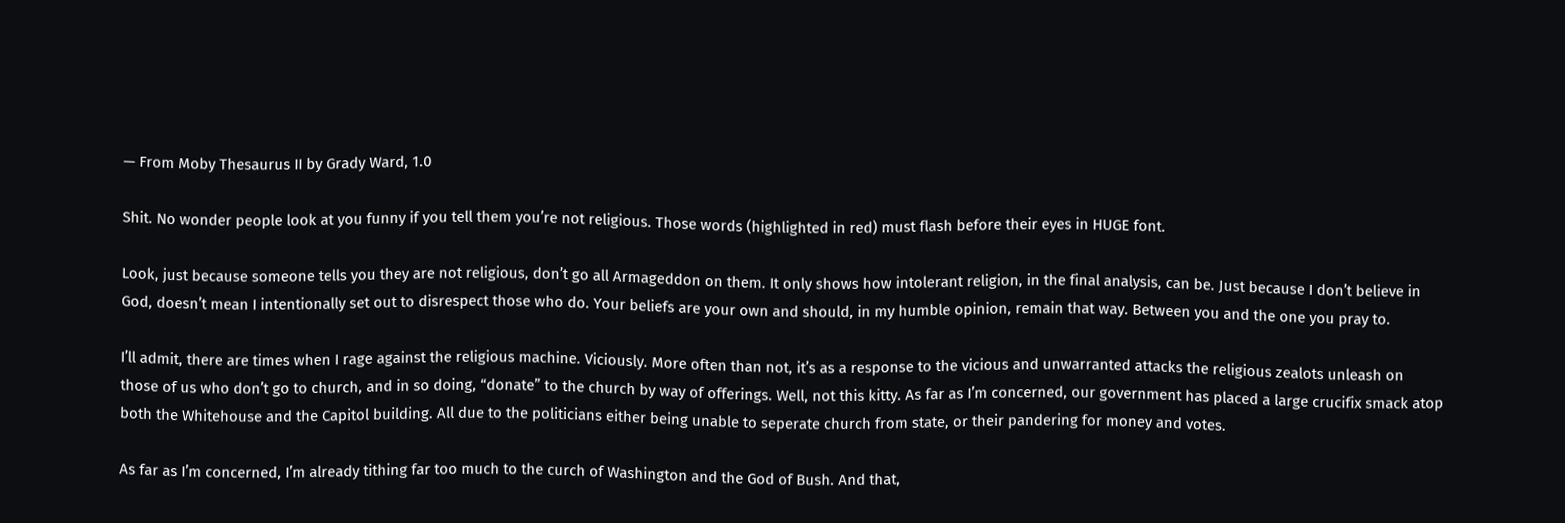— From Moby Thesaurus II by Grady Ward, 1.0

Shit. No wonder people look at you funny if you tell them you’re not religious. Those words (highlighted in red) must flash before their eyes in HUGE font.

Look, just because someone tells you they are not religious, don’t go all Armageddon on them. It only shows how intolerant religion, in the final analysis, can be. Just because I don’t believe in God, doesn’t mean I intentionally set out to disrespect those who do. Your beliefs are your own and should, in my humble opinion, remain that way. Between you and the one you pray to.

I’ll admit, there are times when I rage against the religious machine. Viciously. More often than not, it’s as a response to the vicious and unwarranted attacks the religious zealots unleash on those of us who don’t go to church, and in so doing, “donate” to the church by way of offerings. Well, not this kitty. As far as I’m concerned, our government has placed a large crucifix smack atop both the Whitehouse and the Capitol building. All due to the politicians either being unable to seperate church from state, or their pandering for money and votes.

As far as I’m concerned, I’m already tithing far too much to the curch of Washington and the God of Bush. And that,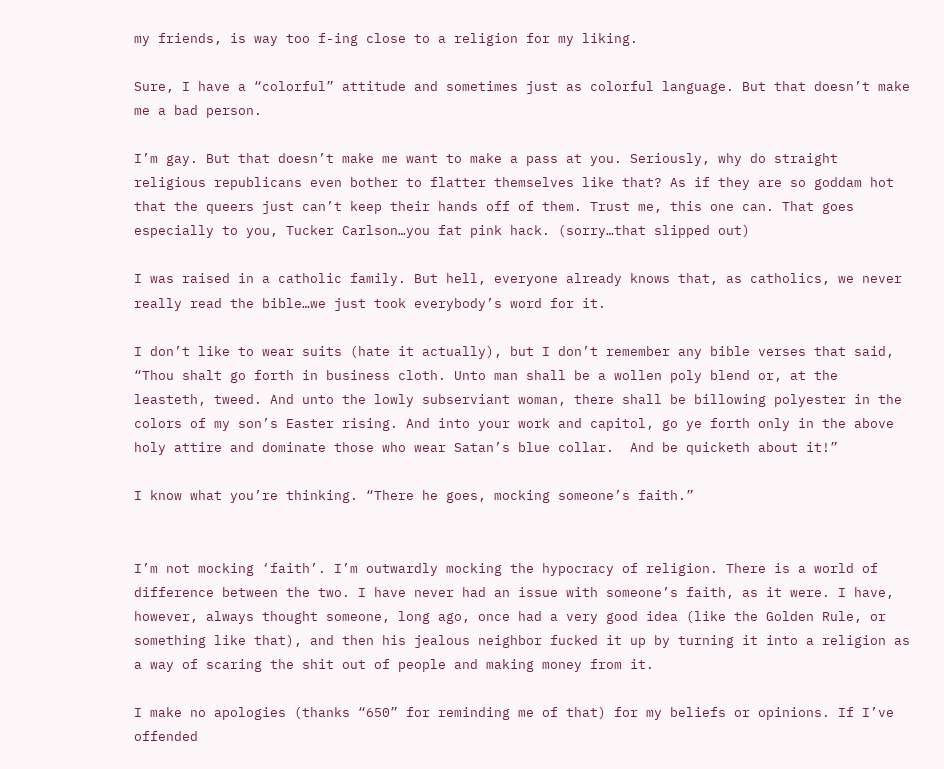my friends, is way too f-ing close to a religion for my liking.

Sure, I have a “colorful” attitude and sometimes just as colorful language. But that doesn’t make me a bad person.

I’m gay. But that doesn’t make me want to make a pass at you. Seriously, why do straight religious republicans even bother to flatter themselves like that? As if they are so goddam hot that the queers just can’t keep their hands off of them. Trust me, this one can. That goes especially to you, Tucker Carlson…you fat pink hack. (sorry…that slipped out)

I was raised in a catholic family. But hell, everyone already knows that, as catholics, we never really read the bible…we just took everybody’s word for it.

I don’t like to wear suits (hate it actually), but I don’t remember any bible verses that said, “Thou shalt go forth in business cloth. Unto man shall be a wollen poly blend or, at the leasteth, tweed. And unto the lowly subserviant woman, there shall be billowing polyester in the colors of my son’s Easter rising. And into your work and capitol, go ye forth only in the above holy attire and dominate those who wear Satan’s blue collar.  And be quicketh about it!”

I know what you’re thinking. “There he goes, mocking someone’s faith.”


I’m not mocking ‘faith’. I’m outwardly mocking the hypocracy of religion. There is a world of difference between the two. I have never had an issue with someone’s faith, as it were. I have, however, always thought someone, long ago, once had a very good idea (like the Golden Rule, or something like that), and then his jealous neighbor fucked it up by turning it into a religion as a way of scaring the shit out of people and making money from it.

I make no apologies (thanks “650” for reminding me of that) for my beliefs or opinions. If I’ve offended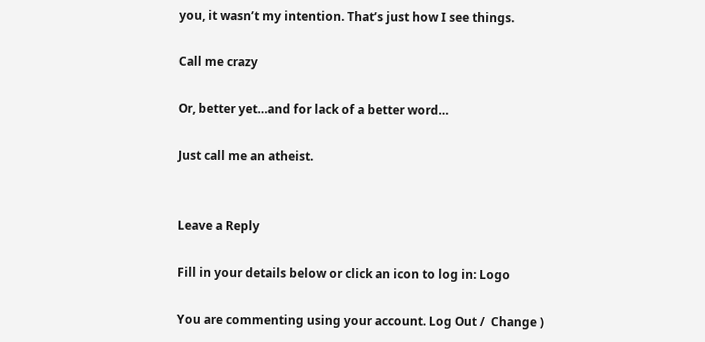you, it wasn’t my intention. That’s just how I see things.

Call me crazy

Or, better yet…and for lack of a better word…

Just call me an atheist.


Leave a Reply

Fill in your details below or click an icon to log in: Logo

You are commenting using your account. Log Out /  Change )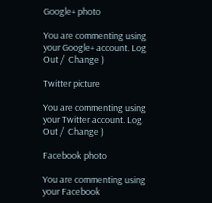Google+ photo

You are commenting using your Google+ account. Log Out /  Change )

Twitter picture

You are commenting using your Twitter account. Log Out /  Change )

Facebook photo

You are commenting using your Facebook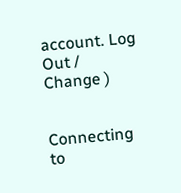account. Log Out /  Change )


Connecting to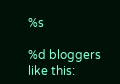%s

%d bloggers like this: